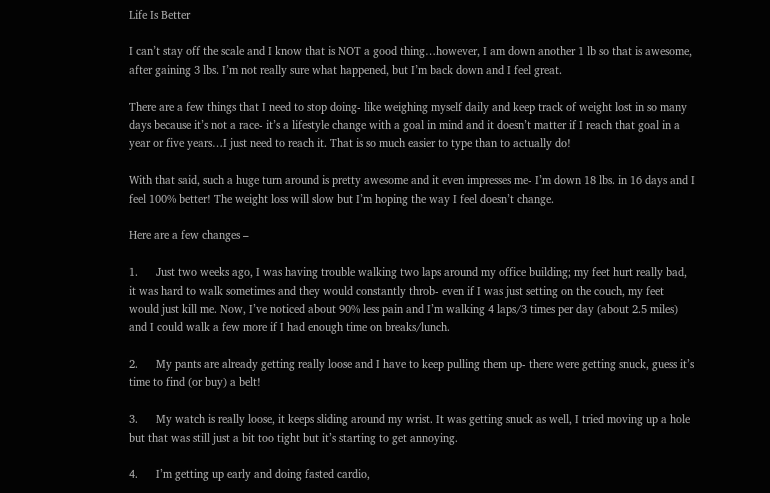Life Is Better

I can’t stay off the scale and I know that is NOT a good thing…however, I am down another 1 lb so that is awesome, after gaining 3 lbs. I’m not really sure what happened, but I’m back down and I feel great.

There are a few things that I need to stop doing- like weighing myself daily and keep track of weight lost in so many days because it’s not a race- it’s a lifestyle change with a goal in mind and it doesn’t matter if I reach that goal in a year or five years…I just need to reach it. That is so much easier to type than to actually do!

With that said, such a huge turn around is pretty awesome and it even impresses me- I’m down 18 lbs. in 16 days and I feel 100% better! The weight loss will slow but I’m hoping the way I feel doesn’t change.

Here are a few changes –

1.      Just two weeks ago, I was having trouble walking two laps around my office building; my feet hurt really bad, it was hard to walk sometimes and they would constantly throb- even if I was just setting on the couch, my feet would just kill me. Now, I’ve noticed about 90% less pain and I’m walking 4 laps/3 times per day (about 2.5 miles) and I could walk a few more if I had enough time on breaks/lunch.

2.      My pants are already getting really loose and I have to keep pulling them up- there were getting snuck, guess it’s time to find (or buy) a belt!

3.      My watch is really loose, it keeps sliding around my wrist. It was getting snuck as well, I tried moving up a hole but that was still just a bit too tight but it’s starting to get annoying.

4.      I’m getting up early and doing fasted cardio,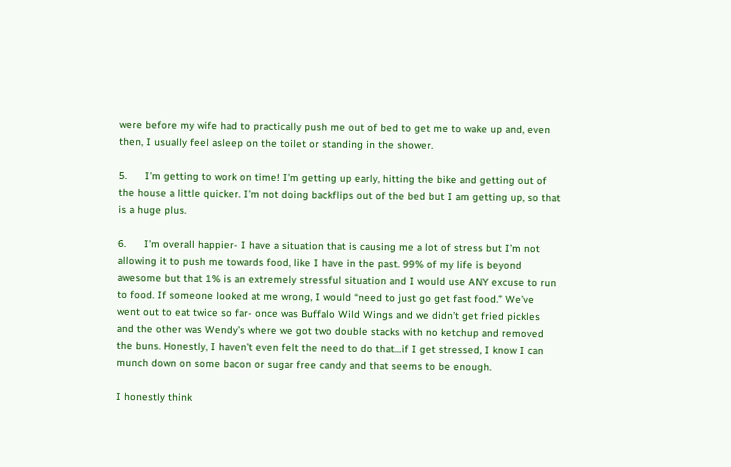were before my wife had to practically push me out of bed to get me to wake up and, even then, I usually feel asleep on the toilet or standing in the shower.

5.      I’m getting to work on time! I’m getting up early, hitting the bike and getting out of the house a little quicker. I’m not doing backflips out of the bed but I am getting up, so that is a huge plus.

6.      I’m overall happier- I have a situation that is causing me a lot of stress but I’m not allowing it to push me towards food, like I have in the past. 99% of my life is beyond awesome but that 1% is an extremely stressful situation and I would use ANY excuse to run to food. If someone looked at me wrong, I would “need to just go get fast food.” We’ve went out to eat twice so far- once was Buffalo Wild Wings and we didn’t get fried pickles and the other was Wendy’s where we got two double stacks with no ketchup and removed the buns. Honestly, I haven’t even felt the need to do that…if I get stressed, I know I can munch down on some bacon or sugar free candy and that seems to be enough.

I honestly think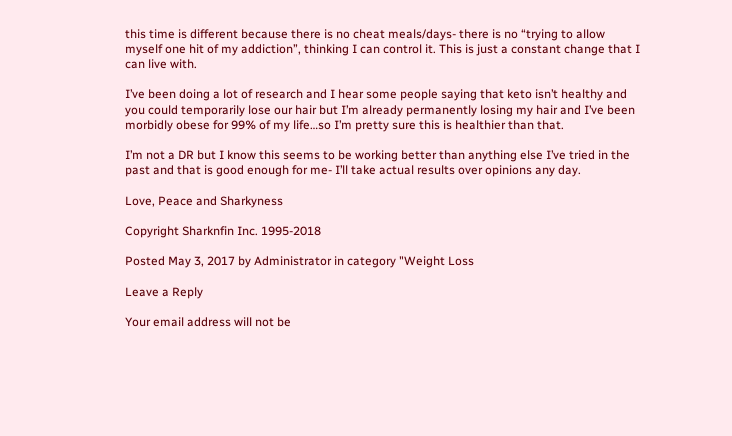this time is different because there is no cheat meals/days- there is no “trying to allow myself one hit of my addiction”, thinking I can control it. This is just a constant change that I can live with.

I’ve been doing a lot of research and I hear some people saying that keto isn’t healthy and you could temporarily lose our hair but I’m already permanently losing my hair and I’ve been morbidly obese for 99% of my life…so I’m pretty sure this is healthier than that.

I’m not a DR but I know this seems to be working better than anything else I’ve tried in the past and that is good enough for me- I’ll take actual results over opinions any day.

Love, Peace and Sharkyness

Copyright Sharknfin Inc. 1995-2018

Posted May 3, 2017 by Administrator in category "Weight Loss

Leave a Reply

Your email address will not be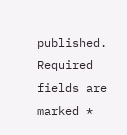published. Required fields are marked *